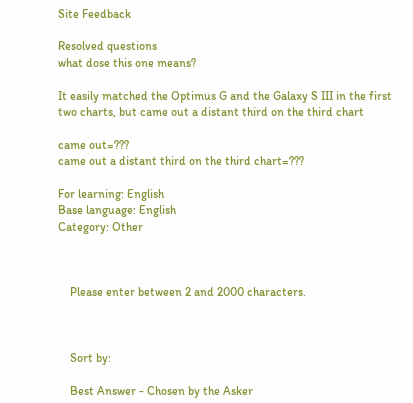Site Feedback

Resolved questions
what dose this one means?

It easily matched the Optimus G and the Galaxy S III in the first two charts, but came out a distant third on the third chart

came out=???
came out a distant third on the third chart=???

For learning: English
Base language: English
Category: Other



    Please enter between 2 and 2000 characters.



    Sort by:

    Best Answer - Chosen by the Asker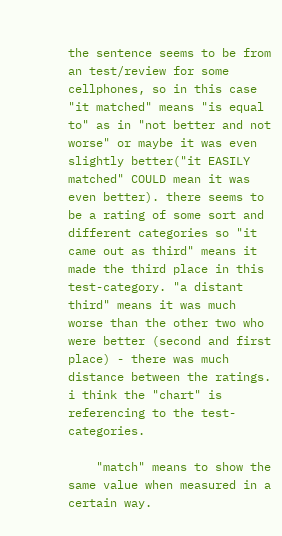the sentence seems to be from an test/review for some cellphones, so in this case "it matched" means "is equal to" as in "not better and not worse" or maybe it was even slightly better("it EASILY matched" COULD mean it was even better). there seems to be a rating of some sort and different categories so "it came out as third" means it made the third place in this test-category. "a distant third" means it was much worse than the other two who were better (second and first place) - there was much distance between the ratings. i think the "chart" is referencing to the test-categories.

    "match" means to show the same value when measured in a certain way.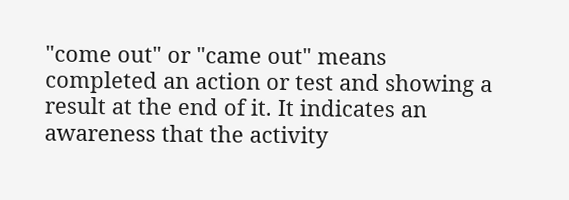"come out" or "came out" means completed an action or test and showing a result at the end of it. It indicates an awareness that the activity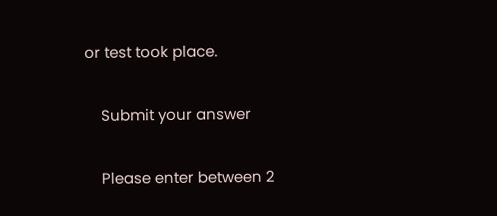or test took place.

    Submit your answer

    Please enter between 2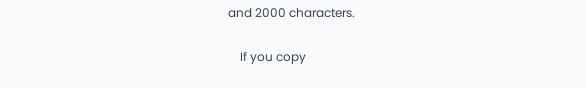and 2000 characters.

    If you copy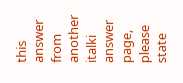this answer from another italki answer page, please state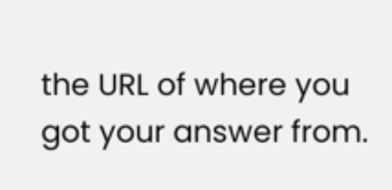the URL of where you got your answer from.